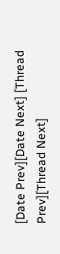[Date Prev][Date Next] [Thread Prev][Thread Next]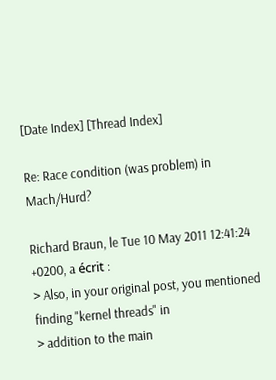[Date Index] [Thread Index]

Re: Race condition (was problem) in Mach/Hurd?

Richard Braun, le Tue 10 May 2011 12:41:24 +0200, a écrit :
> Also, in your original post, you mentioned finding "kernel threads" in
> addition to the main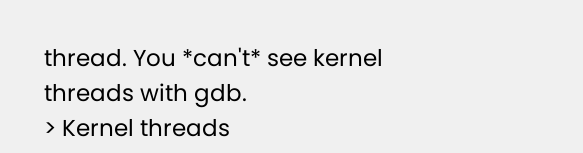thread. You *can't* see kernel threads with gdb.
> Kernel threads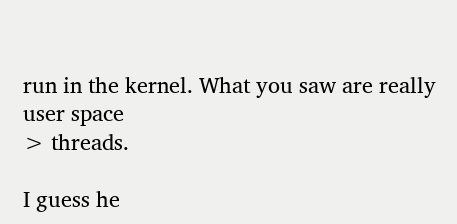run in the kernel. What you saw are really user space
> threads.

I guess he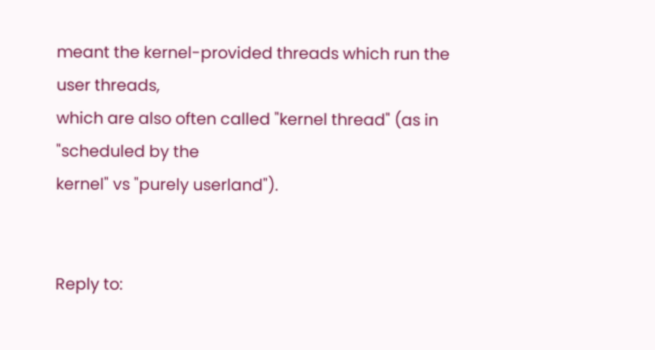meant the kernel-provided threads which run the user threads,
which are also often called "kernel thread" (as in "scheduled by the
kernel" vs "purely userland").


Reply to: